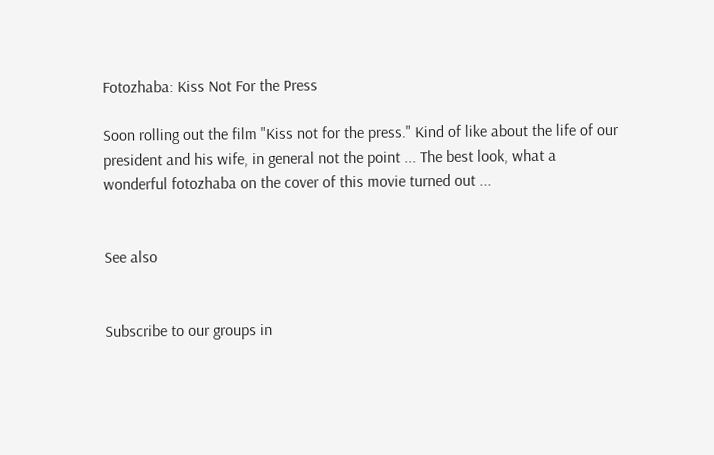Fotozhaba: Kiss Not For the Press

Soon rolling out the film "Kiss not for the press." Kind of like about the life of our president and his wife, in general not the point ... The best look, what a wonderful fotozhaba on the cover of this movie turned out ...


See also


Subscribe to our groups in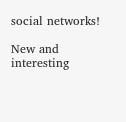social networks!

New and interesting